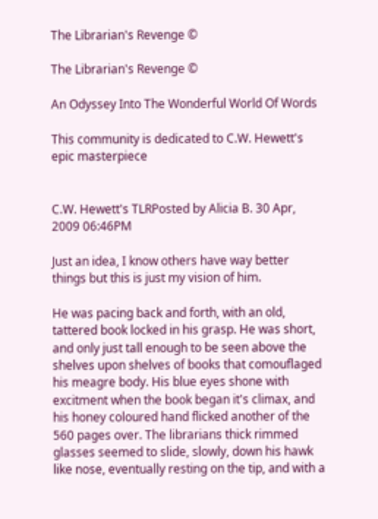The Librarian's Revenge ©

The Librarian's Revenge ©

An Odyssey Into The Wonderful World Of Words

This community is dedicated to C.W. Hewett's epic masterpiece


C.W. Hewett's TLRPosted by Alicia B. 30 Apr, 2009 06:46PM

Just an idea, I know others have way better things but this is just my vision of him.

He was pacing back and forth, with an old, tattered book locked in his grasp. He was short, and only just tall enough to be seen above the shelves upon shelves of books that comouflaged his meagre body. His blue eyes shone with excitment when the book began it's climax, and his honey coloured hand flicked another of the 560 pages over. The librarians thick rimmed glasses seemed to slide, slowly, down his hawk like nose, eventually resting on the tip, and with a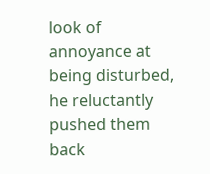look of annoyance at being disturbed, he reluctantly pushed them back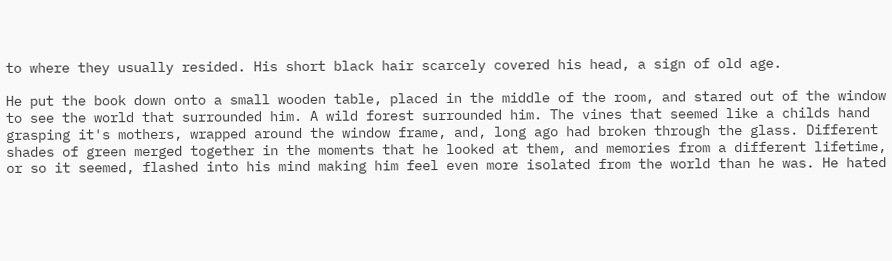to where they usually resided. His short black hair scarcely covered his head, a sign of old age.

He put the book down onto a small wooden table, placed in the middle of the room, and stared out of the window to see the world that surrounded him. A wild forest surrounded him. The vines that seemed like a childs hand grasping it's mothers, wrapped around the window frame, and, long ago had broken through the glass. Different shades of green merged together in the moments that he looked at them, and memories from a different lifetime, or so it seemed, flashed into his mind making him feel even more isolated from the world than he was. He hated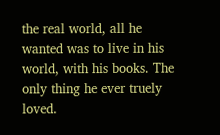the real world, all he wanted was to live in his world, with his books. The only thing he ever truely loved.